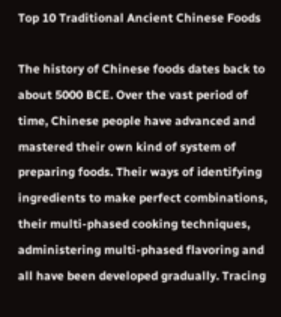Top 10 Traditional Ancient Chinese Foods

The history of Chinese foods dates back to about 5000 BCE. Over the vast period of time, Chinese people have advanced and mastered their own kind of system of preparing foods. Their ways of identifying ingredients to make perfect combinations, their multi-phased cooking techniques, administering multi-phased flavoring and all have been developed gradually. Tracing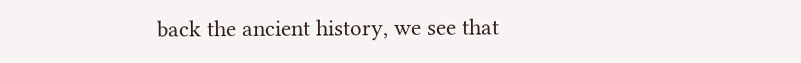back the ancient history, we see that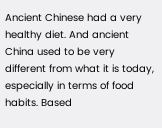Ancient Chinese had a very healthy diet. And ancient China used to be very different from what it is today, especially in terms of food habits. Based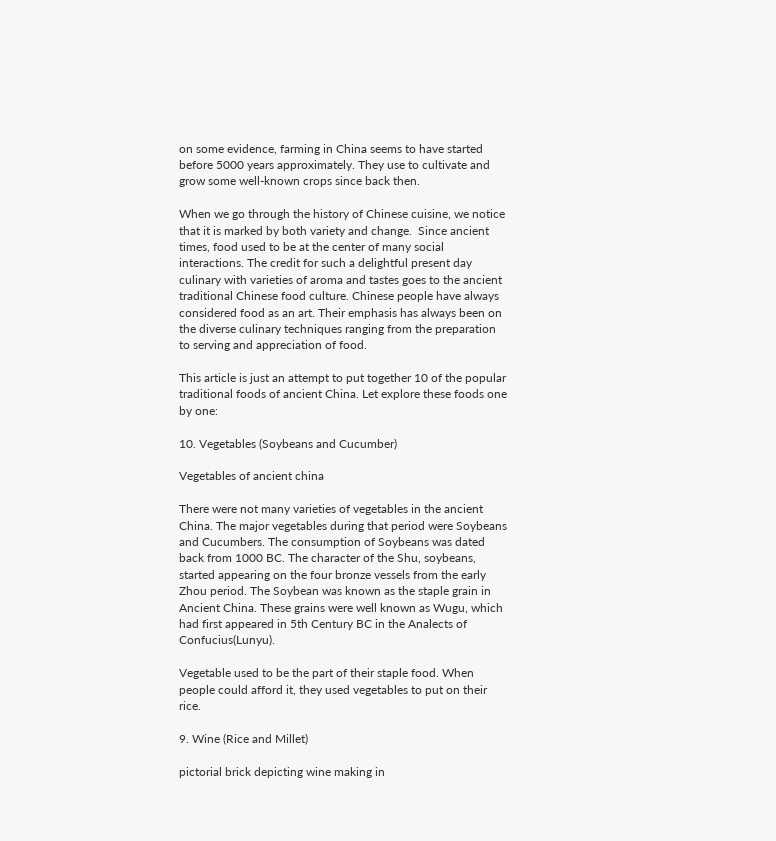on some evidence, farming in China seems to have started before 5000 years approximately. They use to cultivate and grow some well-known crops since back then.

When we go through the history of Chinese cuisine, we notice that it is marked by both variety and change.  Since ancient times, food used to be at the center of many social interactions. The credit for such a delightful present day culinary with varieties of aroma and tastes goes to the ancient traditional Chinese food culture. Chinese people have always considered food as an art. Their emphasis has always been on the diverse culinary techniques ranging from the preparation to serving and appreciation of food.

This article is just an attempt to put together 10 of the popular traditional foods of ancient China. Let explore these foods one by one:

10. Vegetables (Soybeans and Cucumber)

Vegetables of ancient china

There were not many varieties of vegetables in the ancient China. The major vegetables during that period were Soybeans and Cucumbers. The consumption of Soybeans was dated back from 1000 BC. The character of the Shu, soybeans, started appearing on the four bronze vessels from the early Zhou period. The Soybean was known as the staple grain in Ancient China. These grains were well known as Wugu, which had first appeared in 5th Century BC in the Analects of Confucius(Lunyu).

Vegetable used to be the part of their staple food. When people could afford it, they used vegetables to put on their rice.

9. Wine (Rice and Millet)

pictorial brick depicting wine making in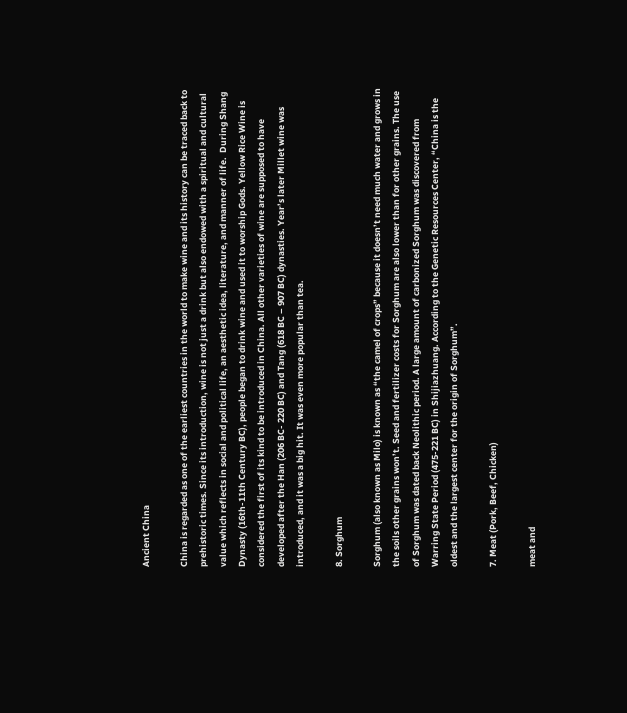Ancient China

China is regarded as one of the earliest countries in the world to make wine and its history can be traced back to prehistoric times. Since its introduction, wine is not just a drink but also endowed with a spiritual and cultural value which reflects in social and political life, an aesthetic idea, literature, and manner of life.  During Shang Dynasty (16th-11th Century BC), people began to drink wine and used it to worship Gods. Yellow Rice Wine is considered the first of its kind to be introduced in China. All other varieties of wine are supposed to have developed after the Han (206 BC- 220 BC) and Tang (618 BC – 907 BC) dynasties. Year’s later Millet wine was introduced, and it was a big hit. It was even more popular than tea.

8. Sorghum

Sorghum (also known as Milo) is known as “the camel of crops” because it doesn’t need much water and grows in the soils other grains won’t. Seed and fertilizer costs for Sorghum are also lower than for other grains. The use of Sorghum was dated back Neolithic period. A large amount of carbonized Sorghum was discovered from Warring State Period (475-221 BC) in Shijiazhuang. According to the Genetic Resources Center, “China is the oldest and the largest center for the origin of Sorghum”.

7. Meat (Pork, Beef, Chicken)

meat and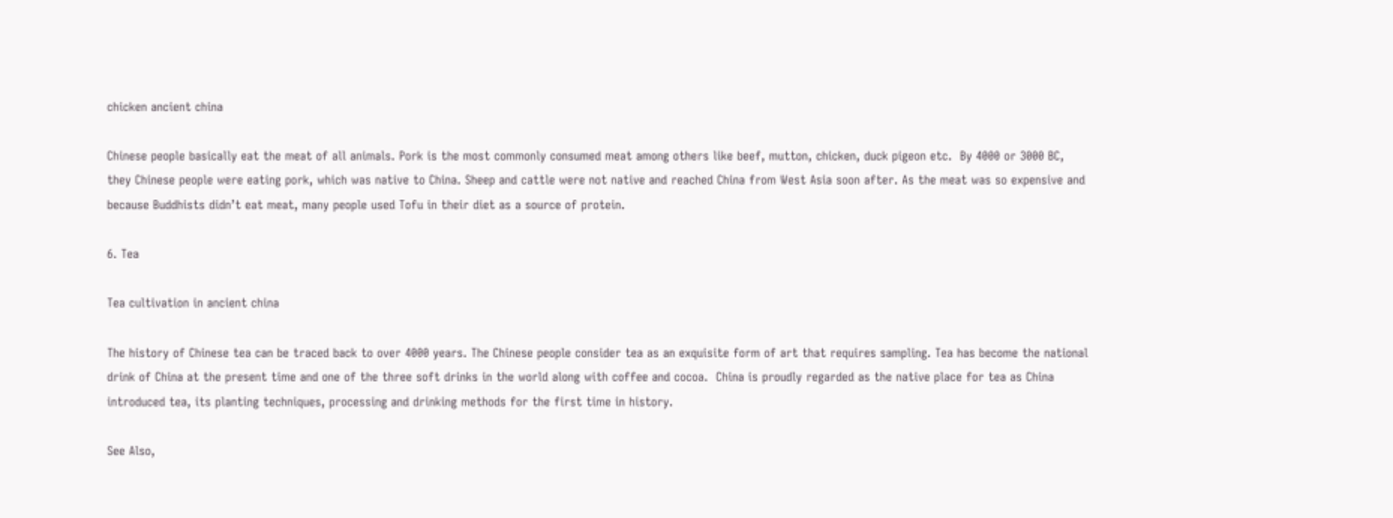chicken ancient china

Chinese people basically eat the meat of all animals. Pork is the most commonly consumed meat among others like beef, mutton, chicken, duck pigeon etc.  By 4000 or 3000 BC, they Chinese people were eating pork, which was native to China. Sheep and cattle were not native and reached China from West Asia soon after. As the meat was so expensive and because Buddhists didn’t eat meat, many people used Tofu in their diet as a source of protein.

6. Tea

Tea cultivation in ancient china

The history of Chinese tea can be traced back to over 4000 years. The Chinese people consider tea as an exquisite form of art that requires sampling. Tea has become the national drink of China at the present time and one of the three soft drinks in the world along with coffee and cocoa.  China is proudly regarded as the native place for tea as China introduced tea, its planting techniques, processing and drinking methods for the first time in history.

See Also,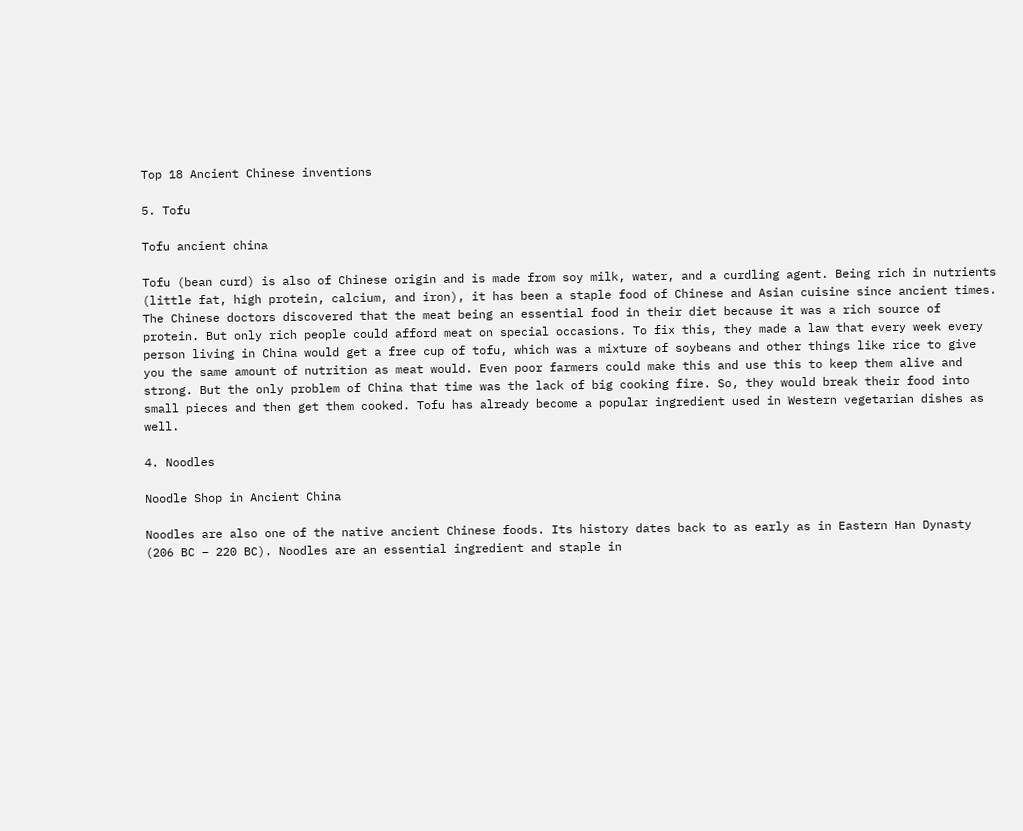Top 18 Ancient Chinese inventions

5. Tofu

Tofu ancient china

Tofu (bean curd) is also of Chinese origin and is made from soy milk, water, and a curdling agent. Being rich in nutrients (little fat, high protein, calcium, and iron), it has been a staple food of Chinese and Asian cuisine since ancient times. The Chinese doctors discovered that the meat being an essential food in their diet because it was a rich source of protein. But only rich people could afford meat on special occasions. To fix this, they made a law that every week every person living in China would get a free cup of tofu, which was a mixture of soybeans and other things like rice to give you the same amount of nutrition as meat would. Even poor farmers could make this and use this to keep them alive and strong. But the only problem of China that time was the lack of big cooking fire. So, they would break their food into small pieces and then get them cooked. Tofu has already become a popular ingredient used in Western vegetarian dishes as well.

4. Noodles

Noodle Shop in Ancient China

Noodles are also one of the native ancient Chinese foods. Its history dates back to as early as in Eastern Han Dynasty (206 BC – 220 BC). Noodles are an essential ingredient and staple in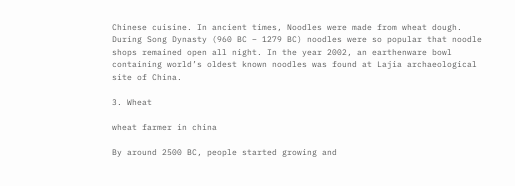Chinese cuisine. In ancient times, Noodles were made from wheat dough. During Song Dynasty (960 BC – 1279 BC) noodles were so popular that noodle shops remained open all night. In the year 2002, an earthenware bowl containing world’s oldest known noodles was found at Lajia archaeological site of China.

3. Wheat

wheat farmer in china

By around 2500 BC, people started growing and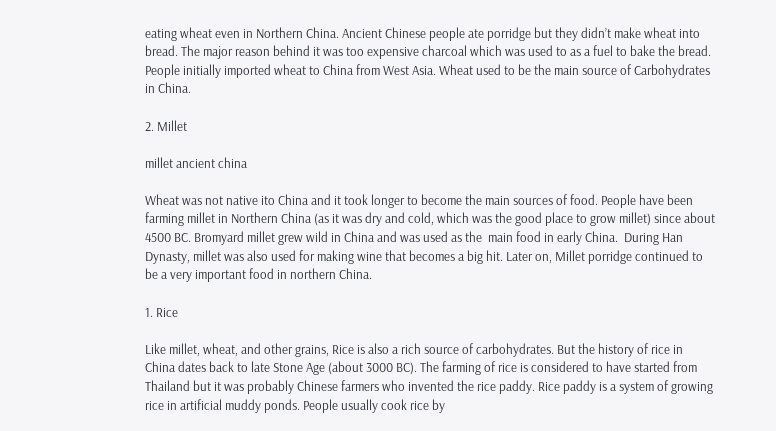eating wheat even in Northern China. Ancient Chinese people ate porridge but they didn’t make wheat into bread. The major reason behind it was too expensive charcoal which was used to as a fuel to bake the bread. People initially imported wheat to China from West Asia. Wheat used to be the main source of Carbohydrates in China.

2. Millet

millet ancient china

Wheat was not native ito China and it took longer to become the main sources of food. People have been farming millet in Northern China (as it was dry and cold, which was the good place to grow millet) since about 4500 BC. Bromyard millet grew wild in China and was used as the  main food in early China.  During Han Dynasty, millet was also used for making wine that becomes a big hit. Later on, Millet porridge continued to be a very important food in northern China.

1. Rice

Like millet, wheat, and other grains, Rice is also a rich source of carbohydrates. But the history of rice in China dates back to late Stone Age (about 3000 BC). The farming of rice is considered to have started from Thailand but it was probably Chinese farmers who invented the rice paddy. Rice paddy is a system of growing rice in artificial muddy ponds. People usually cook rice by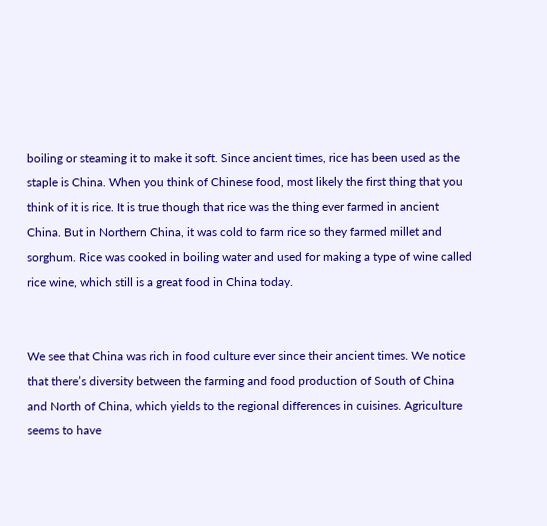boiling or steaming it to make it soft. Since ancient times, rice has been used as the staple is China. When you think of Chinese food, most likely the first thing that you think of it is rice. It is true though that rice was the thing ever farmed in ancient China. But in Northern China, it was cold to farm rice so they farmed millet and sorghum. Rice was cooked in boiling water and used for making a type of wine called rice wine, which still is a great food in China today.


We see that China was rich in food culture ever since their ancient times. We notice that there’s diversity between the farming and food production of South of China and North of China, which yields to the regional differences in cuisines. Agriculture seems to have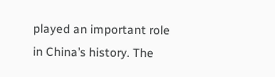played an important role in China’s history. The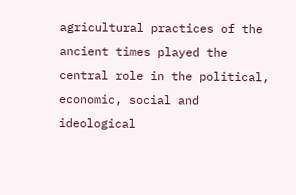agricultural practices of the ancient times played the central role in the political, economic, social and ideological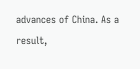advances of China. As a result,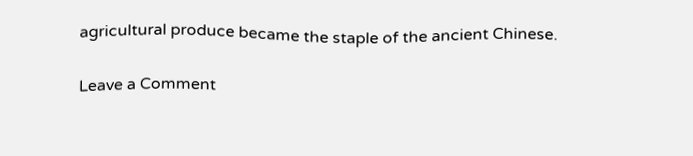agricultural produce became the staple of the ancient Chinese.

Leave a Comment